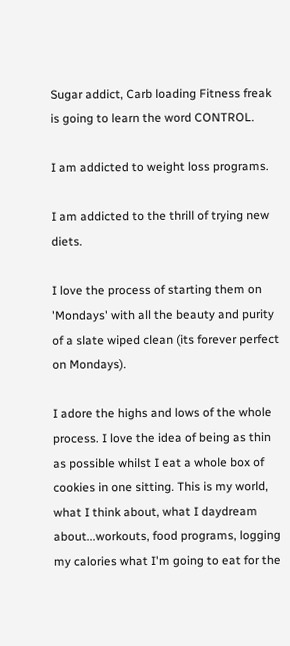Sugar addict, Carb loading Fitness freak is going to learn the word CONTROL.

I am addicted to weight loss programs.

I am addicted to the thrill of trying new diets.

I love the process of starting them on 'Mondays' with all the beauty and purity of a slate wiped clean (its forever perfect on Mondays).

I adore the highs and lows of the whole process. I love the idea of being as thin as possible whilst I eat a whole box of cookies in one sitting. This is my world, what I think about, what I daydream about...workouts, food programs, logging my calories what I'm going to eat for the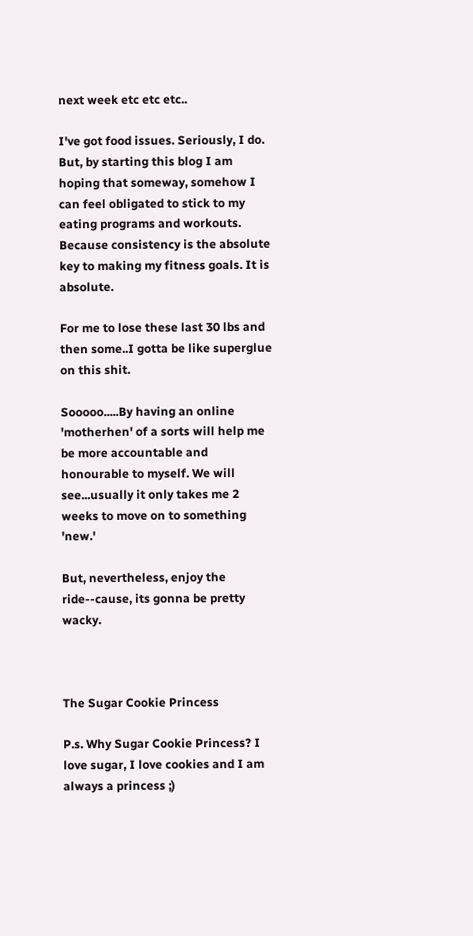next week etc etc etc..

I've got food issues. Seriously, I do. But, by starting this blog I am hoping that someway, somehow I can feel obligated to stick to my eating programs and workouts. Because consistency is the absolute key to making my fitness goals. It is absolute.

For me to lose these last 30 lbs and then some..I gotta be like superglue on this shit.

Sooooo.....By having an online 'motherhen' of a sorts will help me be more accountable and honourable to myself. We will see...usually it only takes me 2 weeks to move on to something 'new.'

But, nevertheless, enjoy the ride--cause, its gonna be pretty wacky.



The Sugar Cookie Princess

P.s. Why Sugar Cookie Princess? I love sugar, I love cookies and I am always a princess ;)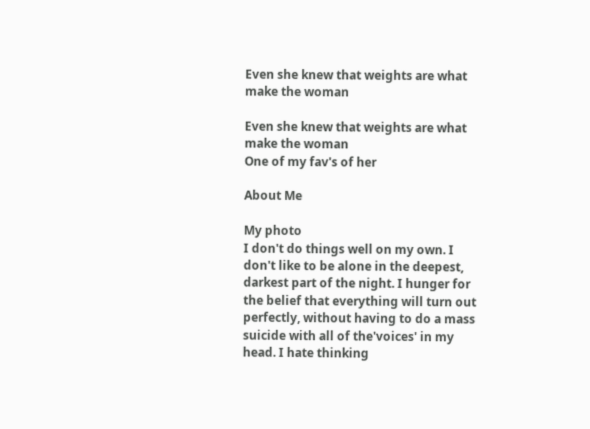Even she knew that weights are what make the woman

Even she knew that weights are what make the woman
One of my fav's of her

About Me

My photo
I don't do things well on my own. I don't like to be alone in the deepest, darkest part of the night. I hunger for the belief that everything will turn out perfectly, without having to do a mass suicide with all of the'voices' in my head. I hate thinking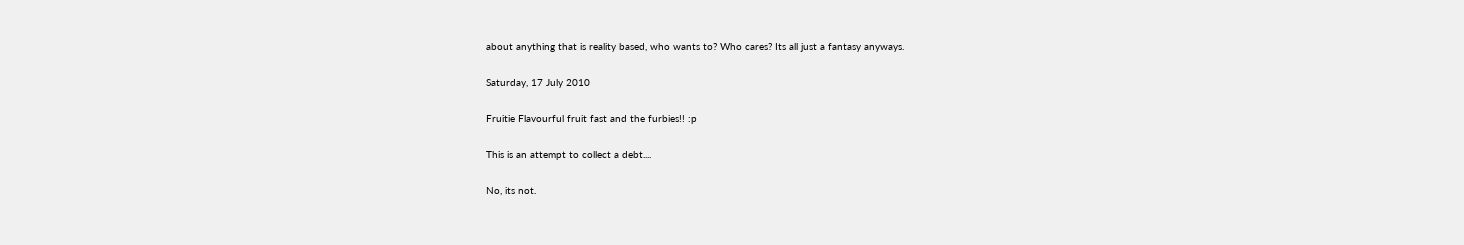about anything that is reality based, who wants to? Who cares? Its all just a fantasy anyways.

Saturday, 17 July 2010

Fruitie Flavourful fruit fast and the furbies!! :p

This is an attempt to collect a debt....

No, its not.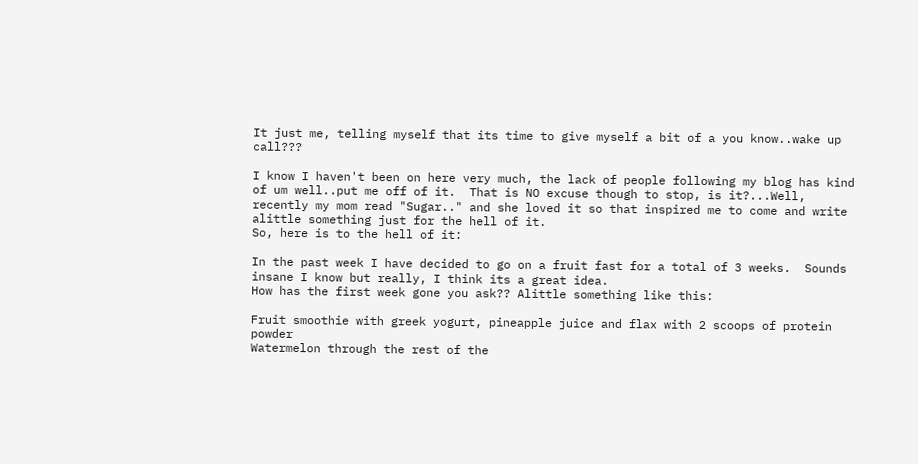It just me, telling myself that its time to give myself a bit of a you know..wake up call???

I know I haven't been on here very much, the lack of people following my blog has kind of um well..put me off of it.  That is NO excuse though to stop, is it?...Well, recently my mom read "Sugar.." and she loved it so that inspired me to come and write alittle something just for the hell of it.
So, here is to the hell of it:

In the past week I have decided to go on a fruit fast for a total of 3 weeks.  Sounds insane I know but really, I think its a great idea.
How has the first week gone you ask?? Alittle something like this:

Fruit smoothie with greek yogurt, pineapple juice and flax with 2 scoops of protein powder
Watermelon through the rest of the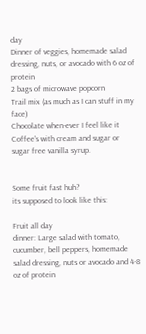day
Dinner of veggies, homemade salad dressing, nuts, or avocado with 6 oz of protein
2 bags of microwave popcorn
Trail mix (as much as I can stuff in my face)
Chocolate when-ever I feel like it
Coffee's with cream and sugar or sugar free vanilla syrup.


Some fruit fast huh?
its supposed to look like this:

Fruit all day
dinner: Large salad with tomato, cucumber, bell peppers, homemade salad dressing, nuts or avocado and 4-8 oz of protein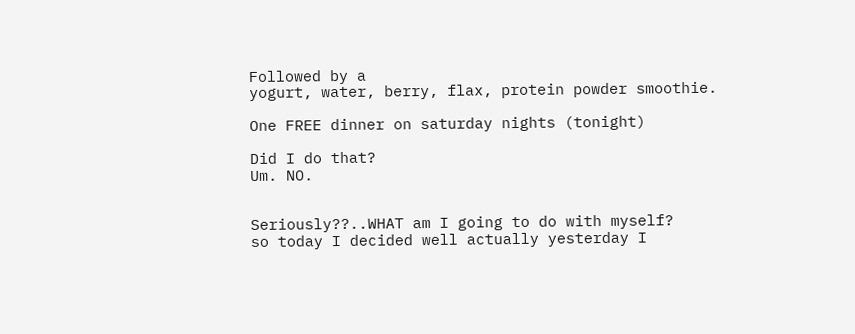Followed by a
yogurt, water, berry, flax, protein powder smoothie.

One FREE dinner on saturday nights (tonight)

Did I do that?
Um. NO.


Seriously??..WHAT am I going to do with myself?
so today I decided well actually yesterday I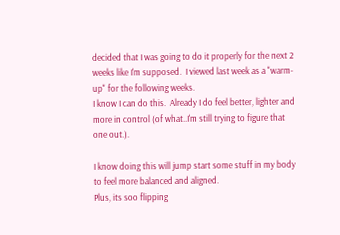decided that I was going to do it properly for the next 2 weeks like I'm supposed.  I viewed last week as a "warm-up" for the following weeks.
I know I can do this.  Already I do feel better, lighter and more in control (of what..I'm still trying to figure that one out.).

I know doing this will jump start some stuff in my body to feel more balanced and aligned.
Plus, its soo flipping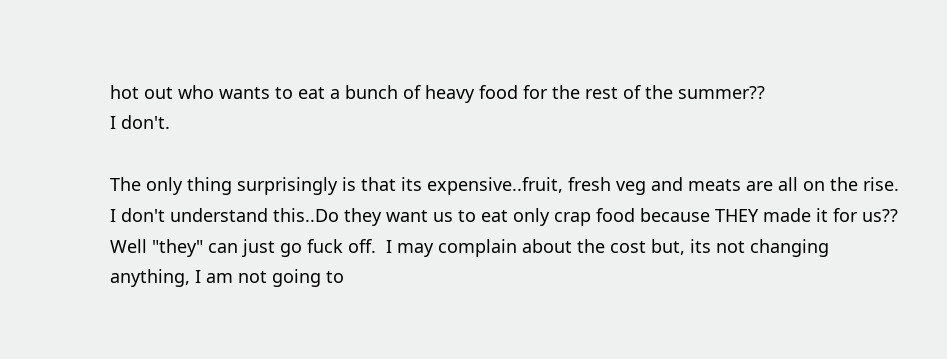hot out who wants to eat a bunch of heavy food for the rest of the summer??
I don't.

The only thing surprisingly is that its expensive..fruit, fresh veg and meats are all on the rise.  I don't understand this..Do they want us to eat only crap food because THEY made it for us??
Well "they" can just go fuck off.  I may complain about the cost but, its not changing anything, I am not going to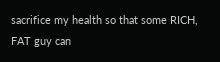sacrifice my health so that some RICH, FAT guy can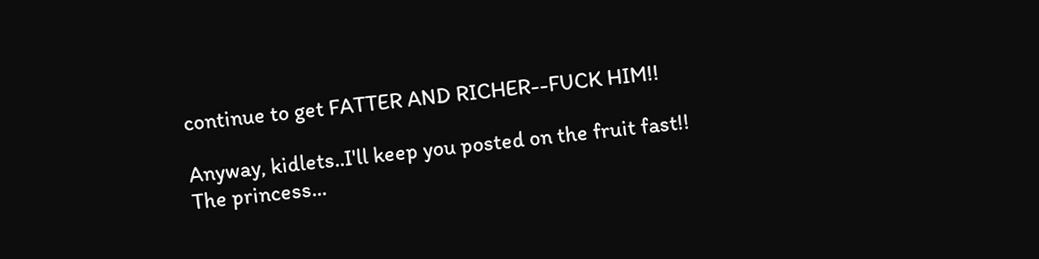continue to get FATTER AND RICHER--FUCK HIM!!

Anyway, kidlets..I'll keep you posted on the fruit fast!!
The princess...